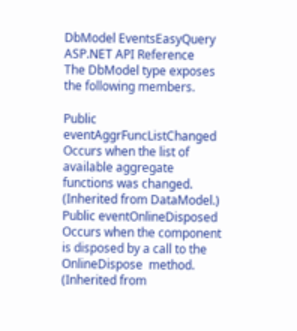DbModel EventsEasyQuery ASP.NET API Reference
The DbModel type exposes the following members.

Public eventAggrFuncListChanged
Occurs when the list of available aggregate functions was changed.
(Inherited from DataModel.)
Public eventOnlineDisposed
Occurs when the component is disposed by a call to the OnlineDispose  method.
(Inherited from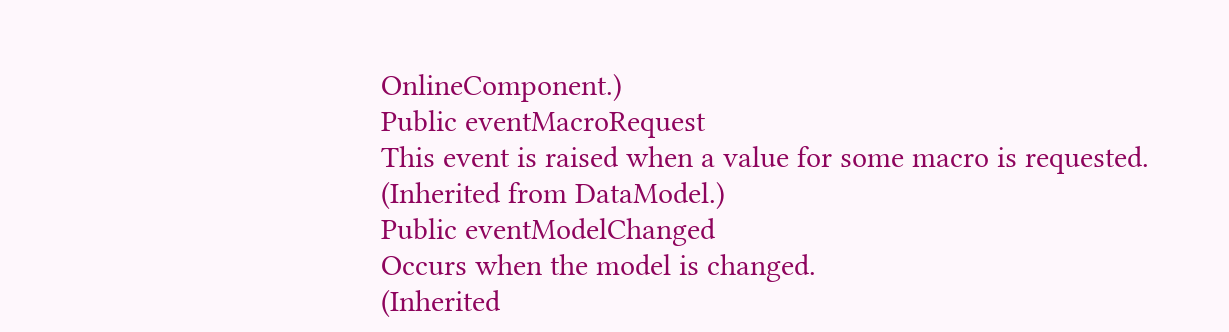OnlineComponent.)
Public eventMacroRequest
This event is raised when a value for some macro is requested.
(Inherited from DataModel.)
Public eventModelChanged
Occurs when the model is changed.
(Inherited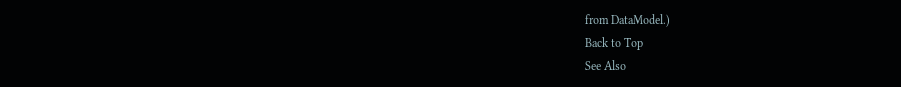from DataModel.)
Back to Top
See Also